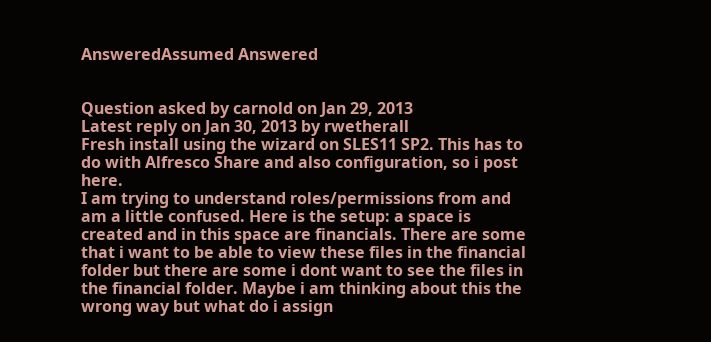AnsweredAssumed Answered


Question asked by carnold on Jan 29, 2013
Latest reply on Jan 30, 2013 by rwetherall
Fresh install using the wizard on SLES11 SP2. This has to do with Alfresco Share and also configuration, so i post here.
I am trying to understand roles/permissions from and am a little confused. Here is the setup: a space is created and in this space are financials. There are some that i want to be able to view these files in the financial folder but there are some i dont want to see the files in the financial folder. Maybe i am thinking about this the wrong way but what do i assign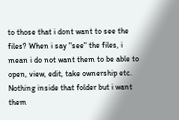to those that i dont want to see the files? When i say "see" the files, i mean i do not want them to be able to open, view, edit, take ownership etc. Nothing inside that folder but i want them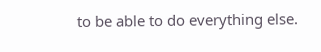to be able to do everything else.